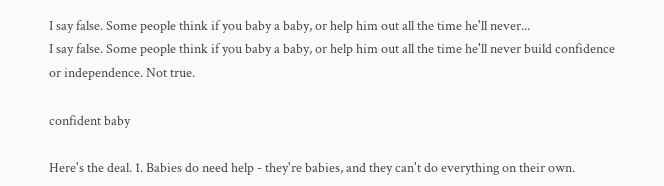I say false. Some people think if you baby a baby, or help him out all the time he'll never...
I say false. Some people think if you baby a baby, or help him out all the time he'll never build confidence or independence. Not true.

confident baby

Here's the deal. 1. Babies do need help - they're babies, and they can't do everything on their own.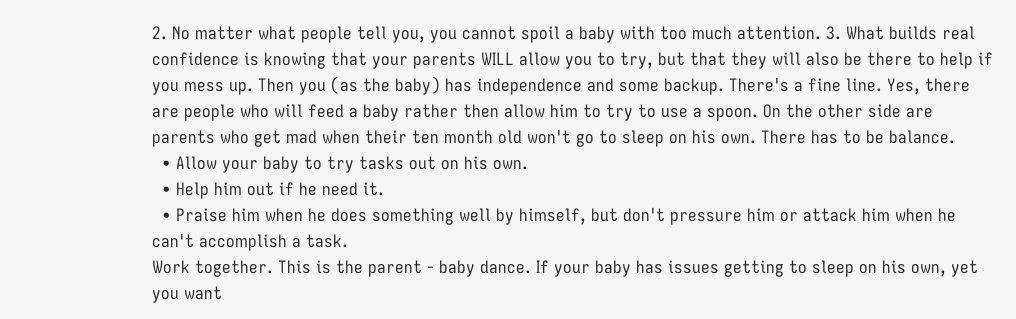2. No matter what people tell you, you cannot spoil a baby with too much attention. 3. What builds real confidence is knowing that your parents WILL allow you to try, but that they will also be there to help if you mess up. Then you (as the baby) has independence and some backup. There's a fine line. Yes, there are people who will feed a baby rather then allow him to try to use a spoon. On the other side are parents who get mad when their ten month old won't go to sleep on his own. There has to be balance.
  • Allow your baby to try tasks out on his own.
  • Help him out if he need it.
  • Praise him when he does something well by himself, but don't pressure him or attack him when he can't accomplish a task.
Work together. This is the parent - baby dance. If your baby has issues getting to sleep on his own, yet you want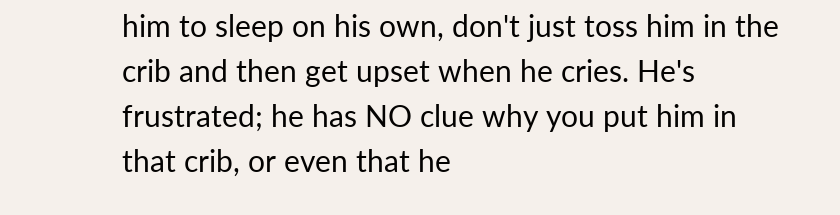him to sleep on his own, don't just toss him in the crib and then get upset when he cries. He's frustrated; he has NO clue why you put him in that crib, or even that he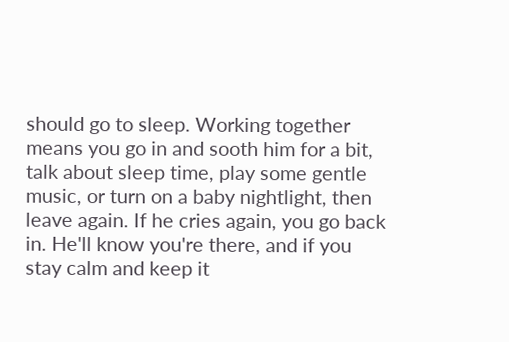should go to sleep. Working together means you go in and sooth him for a bit, talk about sleep time, play some gentle music, or turn on a baby nightlight, then leave again. If he cries again, you go back in. He'll know you're there, and if you stay calm and keep it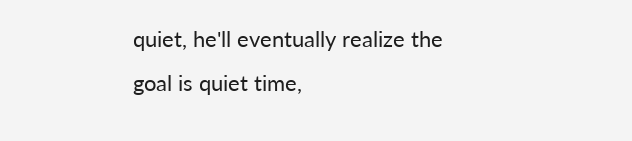quiet, he'll eventually realize the goal is quiet time,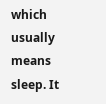which usually means sleep. It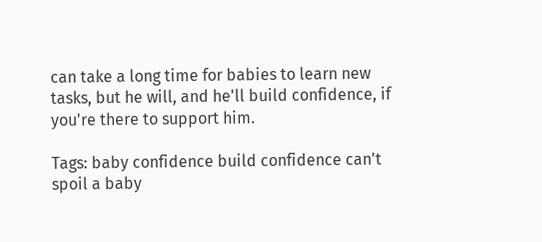can take a long time for babies to learn new tasks, but he will, and he'll build confidence, if you're there to support him.

Tags: baby confidence build confidence can't spoil a baby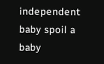independent baby spoil a baby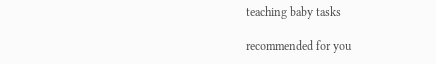teaching baby tasks

recommended for you